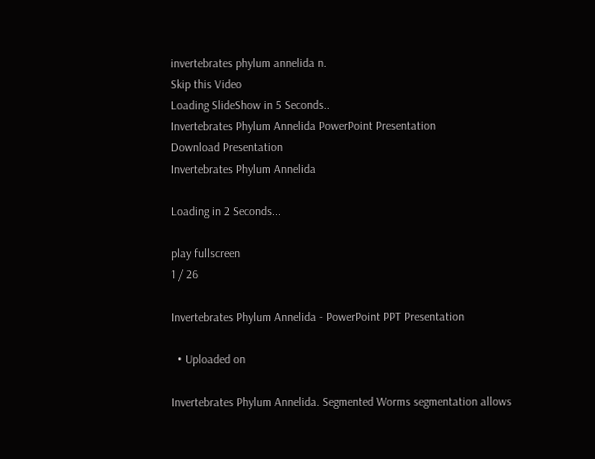invertebrates phylum annelida n.
Skip this Video
Loading SlideShow in 5 Seconds..
Invertebrates Phylum Annelida PowerPoint Presentation
Download Presentation
Invertebrates Phylum Annelida

Loading in 2 Seconds...

play fullscreen
1 / 26

Invertebrates Phylum Annelida - PowerPoint PPT Presentation

  • Uploaded on

Invertebrates Phylum Annelida. Segmented Worms segmentation allows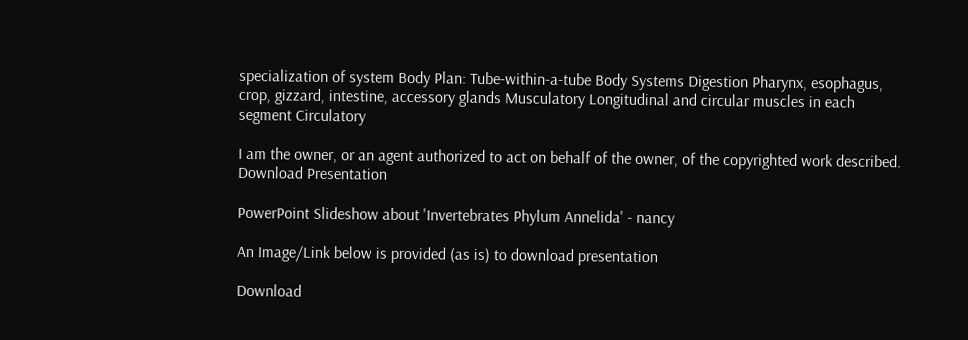specialization of system Body Plan: Tube-within-a-tube Body Systems Digestion Pharynx, esophagus, crop, gizzard, intestine, accessory glands Musculatory Longitudinal and circular muscles in each segment Circulatory

I am the owner, or an agent authorized to act on behalf of the owner, of the copyrighted work described.
Download Presentation

PowerPoint Slideshow about 'Invertebrates Phylum Annelida' - nancy

An Image/Link below is provided (as is) to download presentation

Download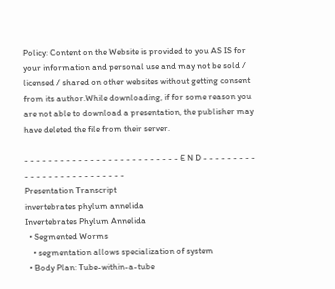Policy: Content on the Website is provided to you AS IS for your information and personal use and may not be sold / licensed / shared on other websites without getting consent from its author.While downloading, if for some reason you are not able to download a presentation, the publisher may have deleted the file from their server.

- - - - - - - - - - - - - - - - - - - - - - - - - - E N D - - - - - - - - - - - - - - - - - - - - - - - - - -
Presentation Transcript
invertebrates phylum annelida
Invertebrates Phylum Annelida
  • Segmented Worms
    • segmentation allows specialization of system
  • Body Plan: Tube-within-a-tube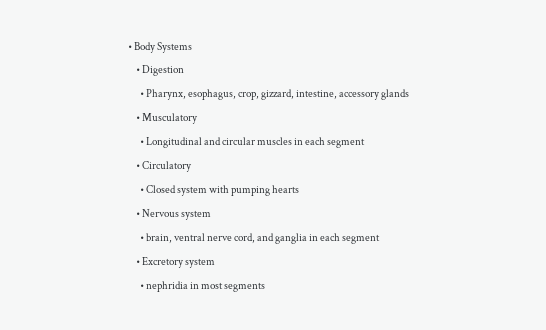• Body Systems
    • Digestion
      • Pharynx, esophagus, crop, gizzard, intestine, accessory glands
    • Musculatory
      • Longitudinal and circular muscles in each segment
    • Circulatory
      • Closed system with pumping hearts
    • Nervous system
      • brain, ventral nerve cord, and ganglia in each segment
    • Excretory system
      • nephridia in most segments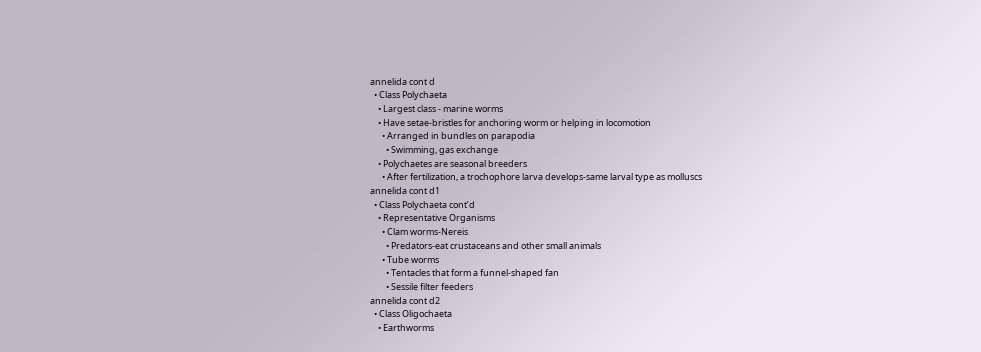annelida cont d
  • Class Polychaeta
    • Largest class - marine worms
    • Have setae-bristles for anchoring worm or helping in locomotion
      • Arranged in bundles on parapodia
        • Swimming, gas exchange
    • Polychaetes are seasonal breeders
      • After fertilization, a trochophore larva develops-same larval type as molluscs
annelida cont d1
  • Class Polychaeta cont’d
    • Representative Organisms
      • Clam worms-Nereis
        • Predators-eat crustaceans and other small animals
      • Tube worms
        • Tentacles that form a funnel-shaped fan
        • Sessile filter feeders
annelida cont d2
  • Class Oligochaeta
    • Earthworms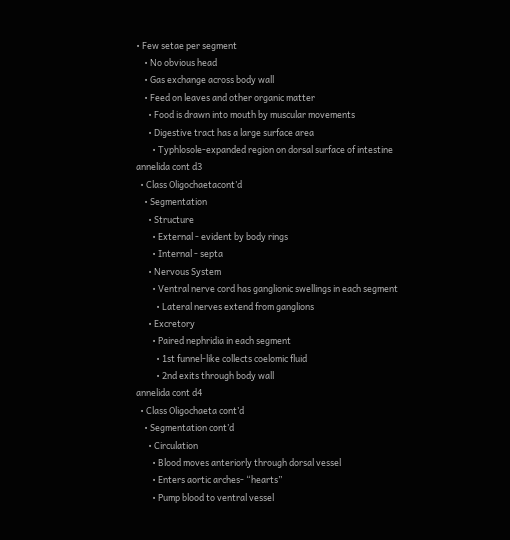• Few setae per segment
    • No obvious head
    • Gas exchange across body wall
    • Feed on leaves and other organic matter
      • Food is drawn into mouth by muscular movements
      • Digestive tract has a large surface area
        • Typhlosole-expanded region on dorsal surface of intestine
annelida cont d3
  • Class Oligochaetacont’d
    • Segmentation
      • Structure
        • External - evident by body rings
        • Internal - septa
      • Nervous System
        • Ventral nerve cord has ganglionic swellings in each segment
          • Lateral nerves extend from ganglions
      • Excretory
        • Paired nephridia in each segment
          • 1st funnel-like collects coelomic fluid
          • 2nd exits through body wall
annelida cont d4
  • Class Oligochaeta cont’d
    • Segmentation cont’d
      • Circulation
        • Blood moves anteriorly through dorsal vessel
        • Enters aortic arches- “hearts”
        • Pump blood to ventral vessel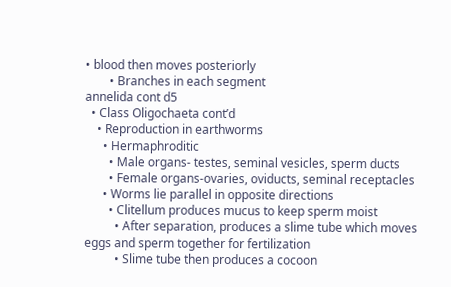• blood then moves posteriorly
        • Branches in each segment
annelida cont d5
  • Class Oligochaeta cont’d
    • Reproduction in earthworms
      • Hermaphroditic
        • Male organs- testes, seminal vesicles, sperm ducts
        • Female organs-ovaries, oviducts, seminal receptacles
      • Worms lie parallel in opposite directions
        • Clitellum produces mucus to keep sperm moist
          • After separation, produces a slime tube which moves eggs and sperm together for fertilization
          • Slime tube then produces a cocoon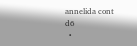annelida cont d6
  •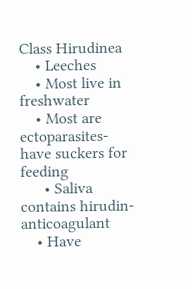Class Hirudinea
    • Leeches
    • Most live in freshwater
    • Most are ectoparasites- have suckers for feeding
      • Saliva contains hirudin-anticoagulant
    • Have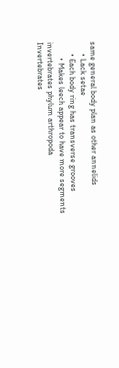same general body plan as other annelids
      • Lack setae
      • Each body ring has transverse grooves
        • Makes leech appear to have more segments
invertebrates phylum arthropoda
Invertebrates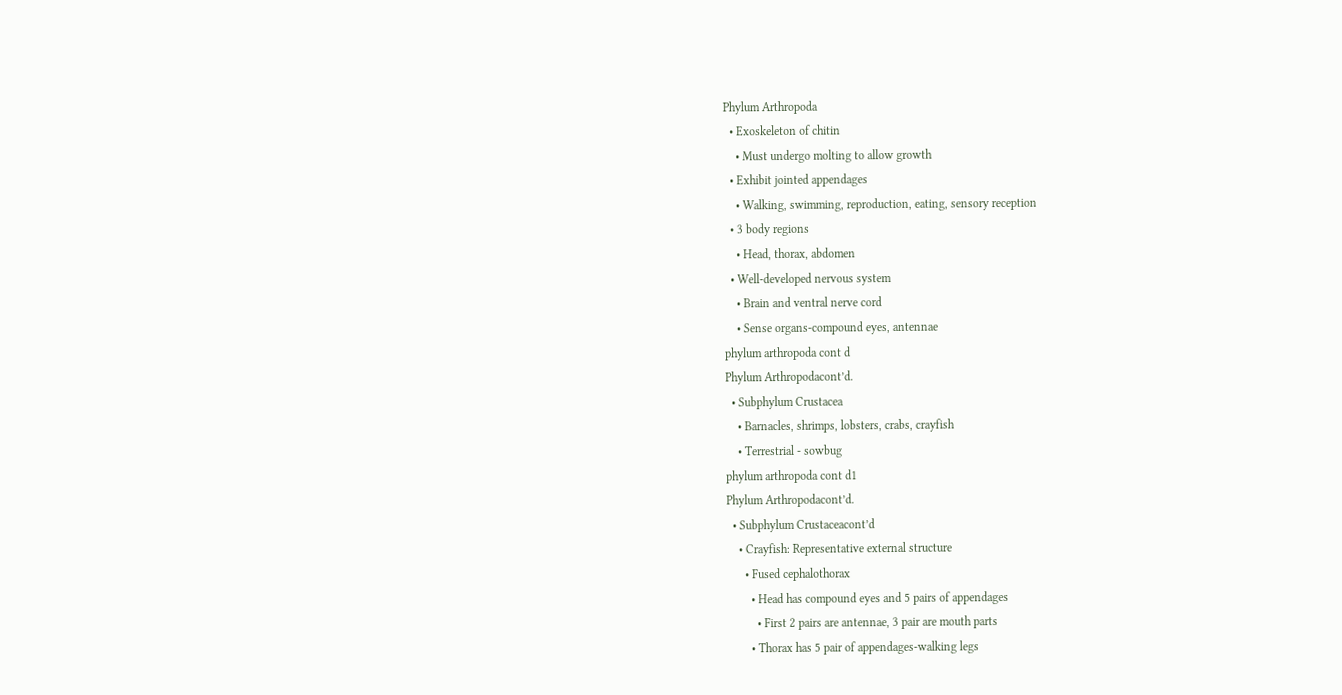Phylum Arthropoda
  • Exoskeleton of chitin
    • Must undergo molting to allow growth
  • Exhibit jointed appendages
    • Walking, swimming, reproduction, eating, sensory reception
  • 3 body regions
    • Head, thorax, abdomen
  • Well-developed nervous system
    • Brain and ventral nerve cord
    • Sense organs-compound eyes, antennae
phylum arthropoda cont d
Phylum Arthropodacont’d.
  • Subphylum Crustacea
    • Barnacles, shrimps, lobsters, crabs, crayfish
    • Terrestrial - sowbug
phylum arthropoda cont d1
Phylum Arthropodacont’d.
  • Subphylum Crustaceacont’d
    • Crayfish: Representative external structure
      • Fused cephalothorax
        • Head has compound eyes and 5 pairs of appendages
          • First 2 pairs are antennae, 3 pair are mouth parts
        • Thorax has 5 pair of appendages-walking legs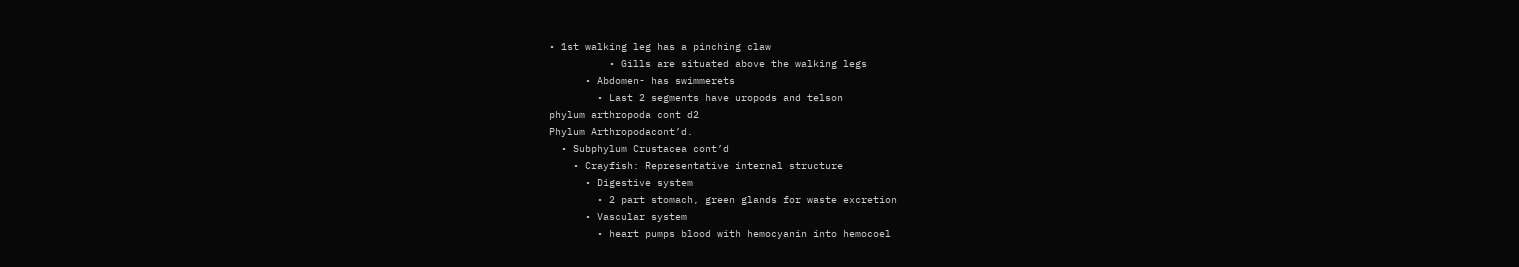• 1st walking leg has a pinching claw
          • Gills are situated above the walking legs
      • Abdomen- has swimmerets
        • Last 2 segments have uropods and telson
phylum arthropoda cont d2
Phylum Arthropodacont’d.
  • Subphylum Crustacea cont’d
    • Crayfish: Representative internal structure
      • Digestive system
        • 2 part stomach, green glands for waste excretion
      • Vascular system
        • heart pumps blood with hemocyanin into hemocoel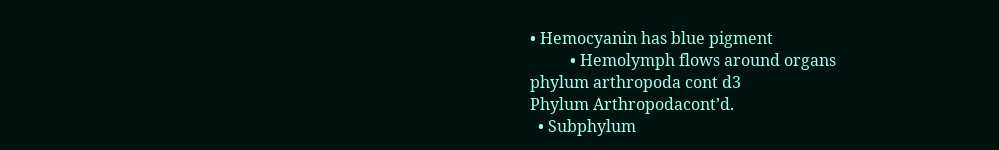• Hemocyanin has blue pigment
          • Hemolymph flows around organs
phylum arthropoda cont d3
Phylum Arthropodacont’d.
  • Subphylum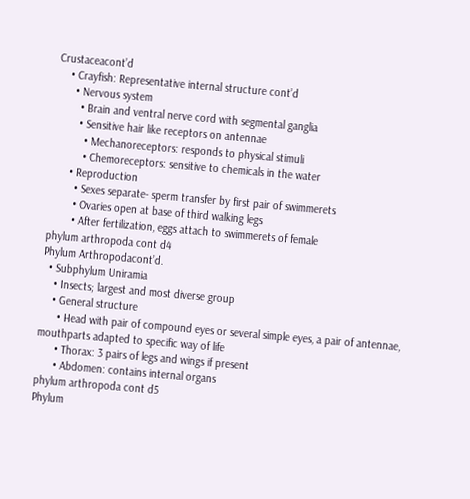Crustaceacont’d
    • Crayfish: Representative internal structure cont’d
      • Nervous system
        • Brain and ventral nerve cord with segmental ganglia
        • Sensitive hair like receptors on antennae
          • Mechanoreceptors: responds to physical stimuli
          • Chemoreceptors: sensitive to chemicals in the water
      • Reproduction
        • Sexes separate- sperm transfer by first pair of swimmerets
        • Ovaries open at base of third walking legs
        • After fertilization, eggs attach to swimmerets of female
phylum arthropoda cont d4
Phylum Arthropodacont’d.
  • Subphylum Uniramia
    • Insects; largest and most diverse group
    • General structure
      • Head with pair of compound eyes or several simple eyes, a pair of antennae, mouthparts adapted to specific way of life
      • Thorax: 3 pairs of legs and wings if present
      • Abdomen: contains internal organs
phylum arthropoda cont d5
Phylum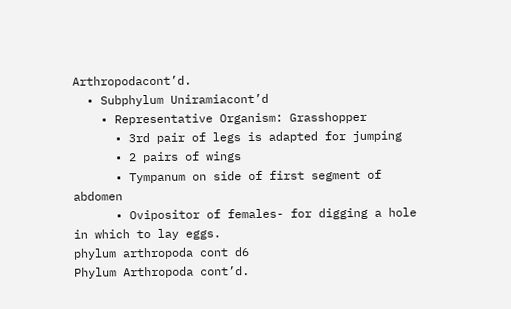Arthropodacont’d.
  • Subphylum Uniramiacont’d
    • Representative Organism: Grasshopper
      • 3rd pair of legs is adapted for jumping
      • 2 pairs of wings
      • Tympanum on side of first segment of abdomen
      • Ovipositor of females- for digging a hole in which to lay eggs.
phylum arthropoda cont d6
Phylum Arthropoda cont’d.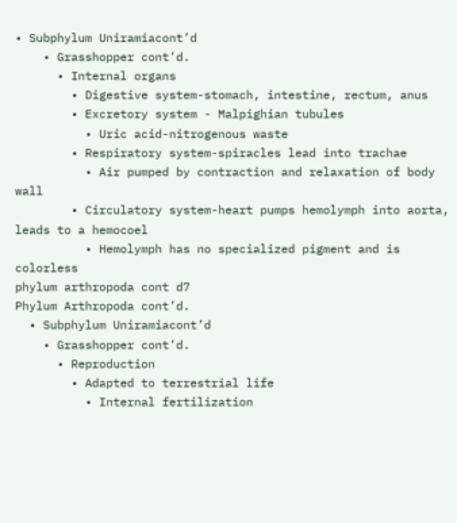• Subphylum Uniramiacont’d
    • Grasshopper cont’d.
      • Internal organs
        • Digestive system-stomach, intestine, rectum, anus
        • Excretory system - Malpighian tubules
          • Uric acid-nitrogenous waste
        • Respiratory system-spiracles lead into trachae
          • Air pumped by contraction and relaxation of body wall
        • Circulatory system-heart pumps hemolymph into aorta, leads to a hemocoel
          • Hemolymph has no specialized pigment and is colorless
phylum arthropoda cont d7
Phylum Arthropoda cont’d.
  • Subphylum Uniramiacont’d
    • Grasshopper cont’d.
      • Reproduction
        • Adapted to terrestrial life
          • Internal fertilization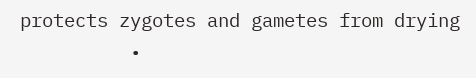protects zygotes and gametes from drying
          •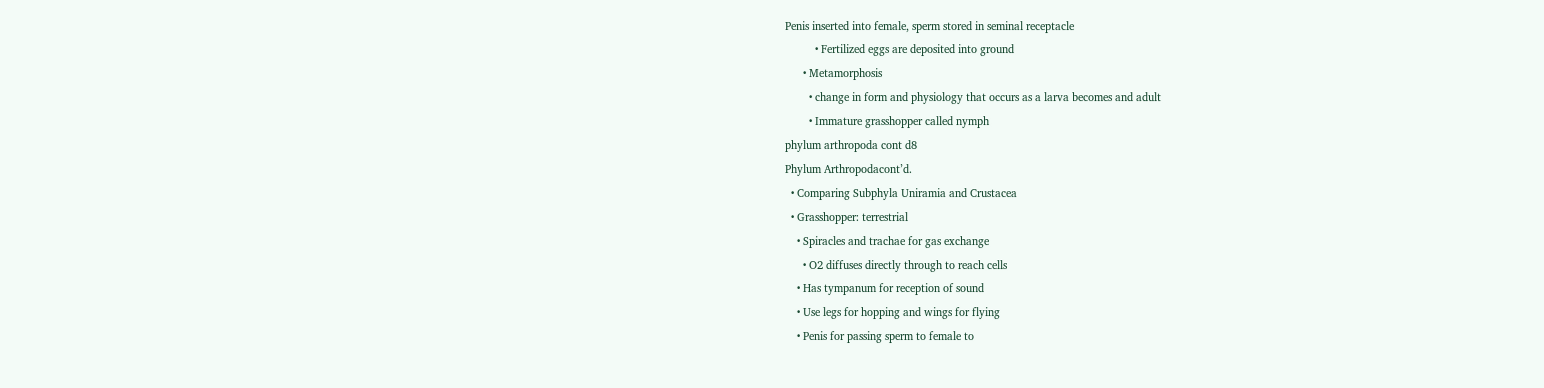Penis inserted into female, sperm stored in seminal receptacle
          • Fertilized eggs are deposited into ground
      • Metamorphosis
        • change in form and physiology that occurs as a larva becomes and adult
        • Immature grasshopper called nymph
phylum arthropoda cont d8
Phylum Arthropodacont’d.
  • Comparing Subphyla Uniramia and Crustacea
  • Grasshopper: terrestrial
    • Spiracles and trachae for gas exchange
      • O2 diffuses directly through to reach cells
    • Has tympanum for reception of sound
    • Use legs for hopping and wings for flying
    • Penis for passing sperm to female to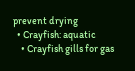prevent drying
  • Crayfish: aquatic
    • Crayfish gills for gas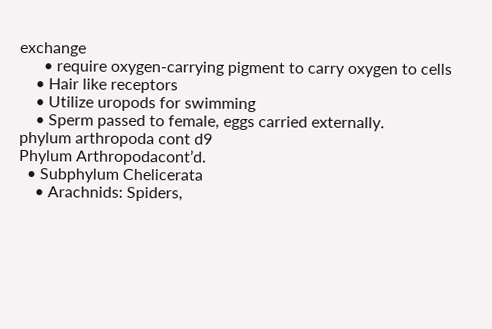exchange
      • require oxygen-carrying pigment to carry oxygen to cells
    • Hair like receptors
    • Utilize uropods for swimming
    • Sperm passed to female, eggs carried externally.
phylum arthropoda cont d9
Phylum Arthropodacont’d.
  • Subphylum Chelicerata
    • Arachnids: Spiders,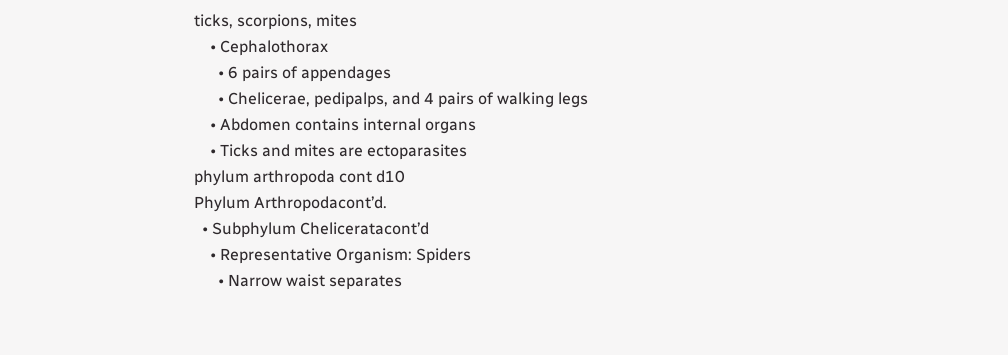ticks, scorpions, mites
    • Cephalothorax
      • 6 pairs of appendages
      • Chelicerae, pedipalps, and 4 pairs of walking legs
    • Abdomen contains internal organs
    • Ticks and mites are ectoparasites
phylum arthropoda cont d10
Phylum Arthropodacont’d.
  • Subphylum Cheliceratacont’d
    • Representative Organism: Spiders
      • Narrow waist separates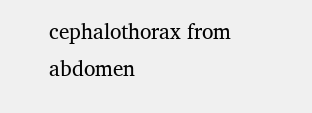cephalothorax from abdomen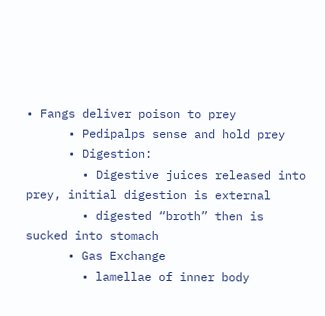• Fangs deliver poison to prey
      • Pedipalps sense and hold prey
      • Digestion:
        • Digestive juices released into prey, initial digestion is external
        • digested “broth” then is sucked into stomach
      • Gas Exchange
        • lamellae of inner body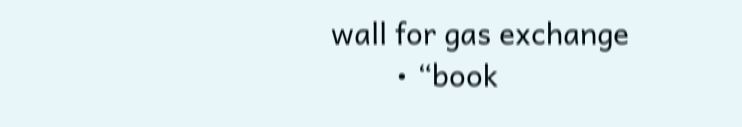wall for gas exchange
        • “book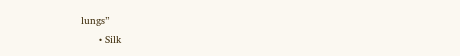lungs”
      • Silk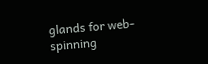glands for web-spinning